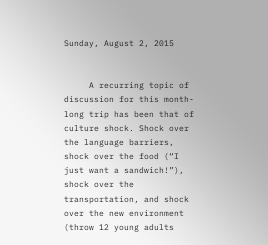Sunday, August 2, 2015


     A recurring topic of discussion for this month-long trip has been that of culture shock. Shock over the language barriers, shock over the food (“I just want a sandwich!”), shock over the transportation, and shock over the new environment  (throw 12 young adults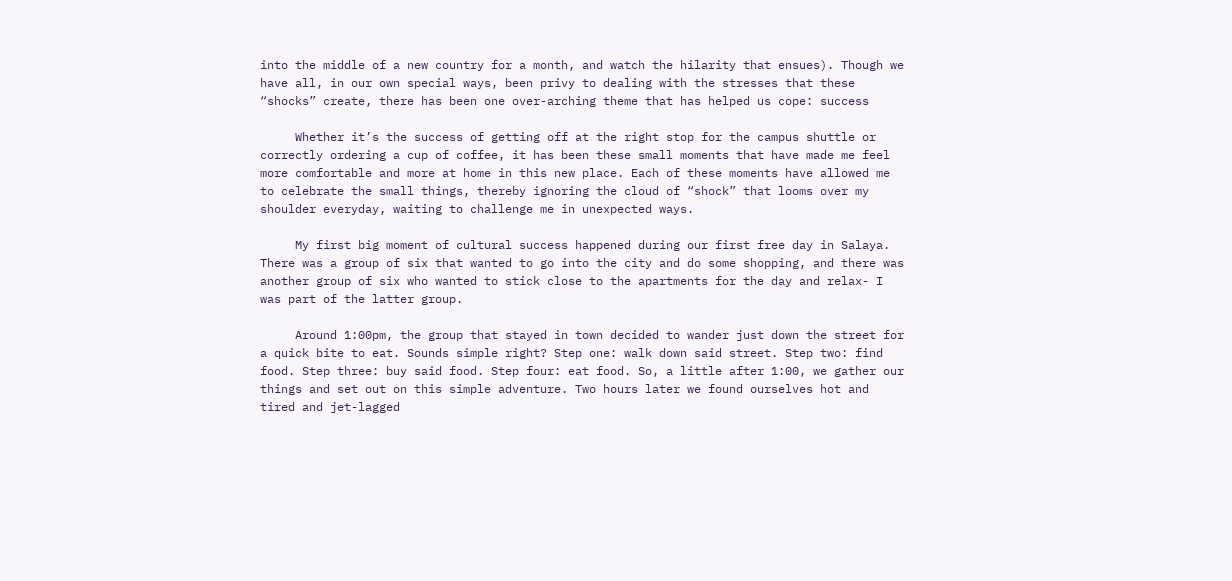into the middle of a new country for a month, and watch the hilarity that ensues). Though we have all, in our own special ways, been privy to dealing with the stresses that these “shocks” create, there has been one over-arching theme that has helped us cope: success

     Whether it’s the success of getting off at the right stop for the campus shuttle or correctly ordering a cup of coffee, it has been these small moments that have made me feel more comfortable and more at home in this new place. Each of these moments have allowed me to celebrate the small things, thereby ignoring the cloud of “shock” that looms over my shoulder everyday, waiting to challenge me in unexpected ways.

     My first big moment of cultural success happened during our first free day in Salaya. There was a group of six that wanted to go into the city and do some shopping, and there was another group of six who wanted to stick close to the apartments for the day and relax- I was part of the latter group.

     Around 1:00pm, the group that stayed in town decided to wander just down the street for a quick bite to eat. Sounds simple right? Step one: walk down said street. Step two: find food. Step three: buy said food. Step four: eat food. So, a little after 1:00, we gather our things and set out on this simple adventure. Two hours later we found ourselves hot and tired and jet-lagged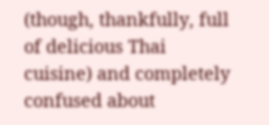(though, thankfully, full of delicious Thai cuisine) and completely confused about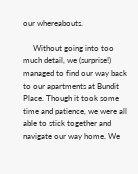our whereabouts.

     Without going into too much detail, we (surprise!) managed to find our way back to our apartments at Bundit Place. Though it took some time and patience, we were all able to stick together and navigate our way home. We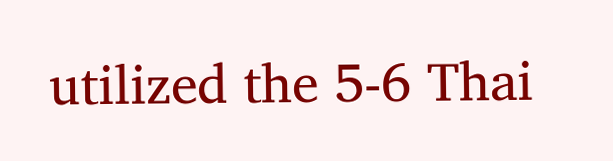utilized the 5-6 Thai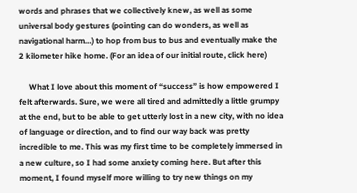words and phrases that we collectively knew, as well as some universal body gestures (pointing can do wonders, as well as navigational harm…) to hop from bus to bus and eventually make the 2 kilometer hike home. (For an idea of our initial route, click here)

     What I love about this moment of “success” is how empowered I felt afterwards. Sure, we were all tired and admittedly a little grumpy at the end, but to be able to get utterly lost in a new city, with no idea of language or direction, and to find our way back was pretty incredible to me. This was my first time to be completely immersed in a new culture, so I had some anxiety coming here. But after this moment, I found myself more willing to try new things on my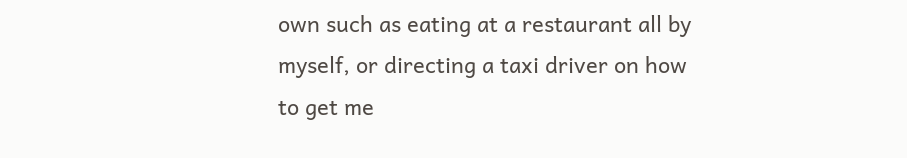own such as eating at a restaurant all by myself, or directing a taxi driver on how to get me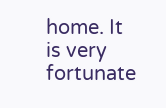home. It is very fortunate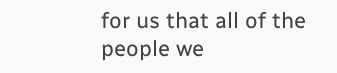for us that all of the people we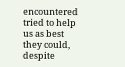encountered tried to help us as best they could, despite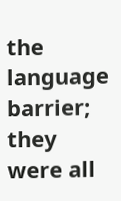the language barrier; they were all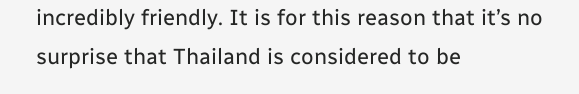incredibly friendly. It is for this reason that it’s no surprise that Thailand is considered to be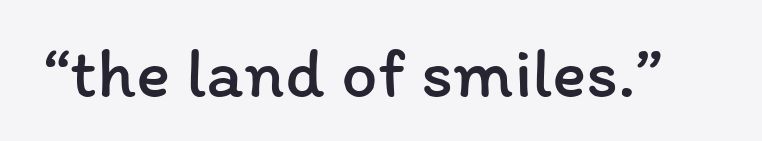“the land of smiles.”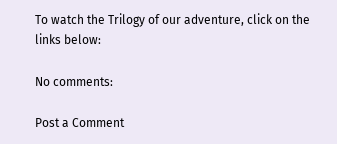To watch the Trilogy of our adventure, click on the links below:

No comments:

Post a Comment